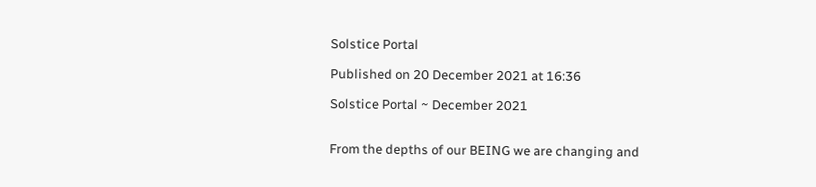Solstice Portal

Published on 20 December 2021 at 16:36

Solstice Portal ~ December 2021


From the depths of our BEING we are changing and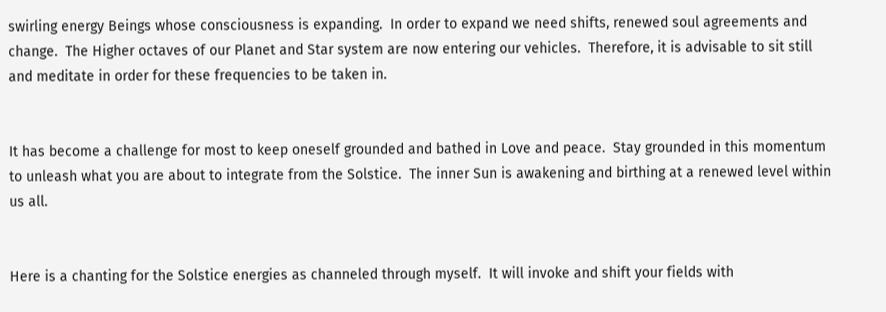swirling energy Beings whose consciousness is expanding.  In order to expand we need shifts, renewed soul agreements and change.  The Higher octaves of our Planet and Star system are now entering our vehicles.  Therefore, it is advisable to sit still and meditate in order for these frequencies to be taken in.


It has become a challenge for most to keep oneself grounded and bathed in Love and peace.  Stay grounded in this momentum to unleash what you are about to integrate from the Solstice.  The inner Sun is awakening and birthing at a renewed level within us all.


Here is a chanting for the Solstice energies as channeled through myself.  It will invoke and shift your fields with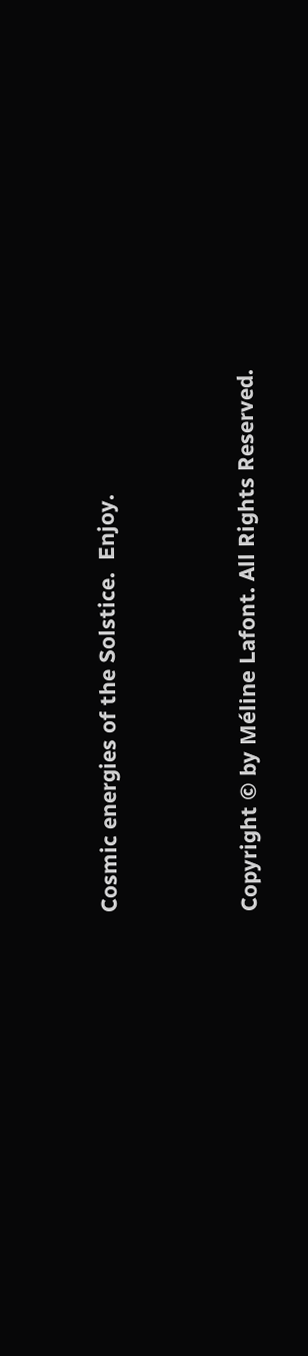Cosmic energies of the Solstice.  Enjoy.



Copyright © by Méline Lafont. All Rights Reserved.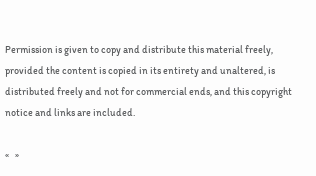Permission is given to copy and distribute this material freely, provided the content is copied in its entirety and unaltered, is distributed freely and not for commercial ends, and this copyright notice and links are included.

«   »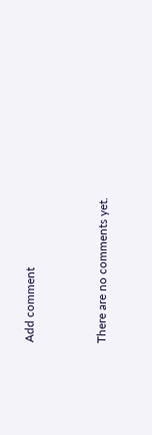Add comment


There are no comments yet.